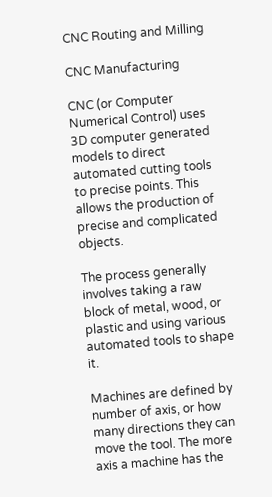CNC Routing and Milling

CNC Manufacturing

CNC (or Computer Numerical Control) uses 3D computer generated models to direct automated cutting tools to precise points. This allows the production of precise and complicated objects.

The process generally involves taking a raw block of metal, wood, or plastic and using various automated tools to shape it.

Machines are defined by number of axis, or how many directions they can move the tool. The more axis a machine has the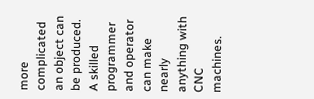more complicated an object can be produced.
A skilled programmer and operator can make nearly anything with CNC machines.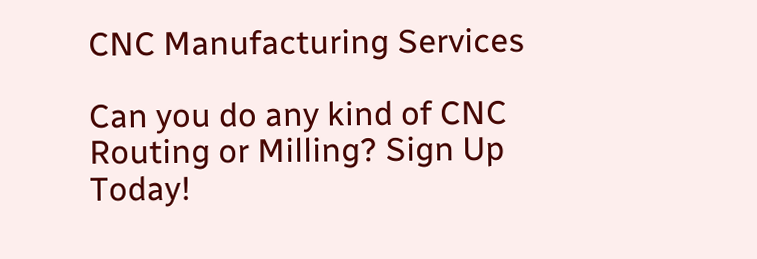CNC Manufacturing Services

Can you do any kind of CNC Routing or Milling? Sign Up Today!